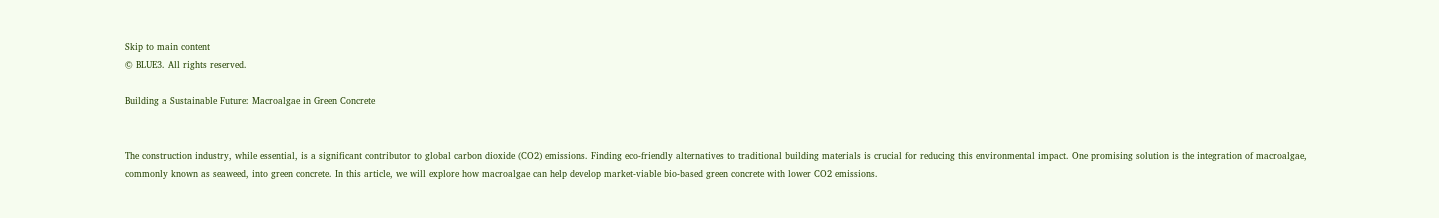Skip to main content
© BLUE3. All rights reserved.

Building a Sustainable Future: Macroalgae in Green Concrete


The construction industry, while essential, is a significant contributor to global carbon dioxide (CO2) emissions. Finding eco-friendly alternatives to traditional building materials is crucial for reducing this environmental impact. One promising solution is the integration of macroalgae, commonly known as seaweed, into green concrete. In this article, we will explore how macroalgae can help develop market-viable bio-based green concrete with lower CO2 emissions.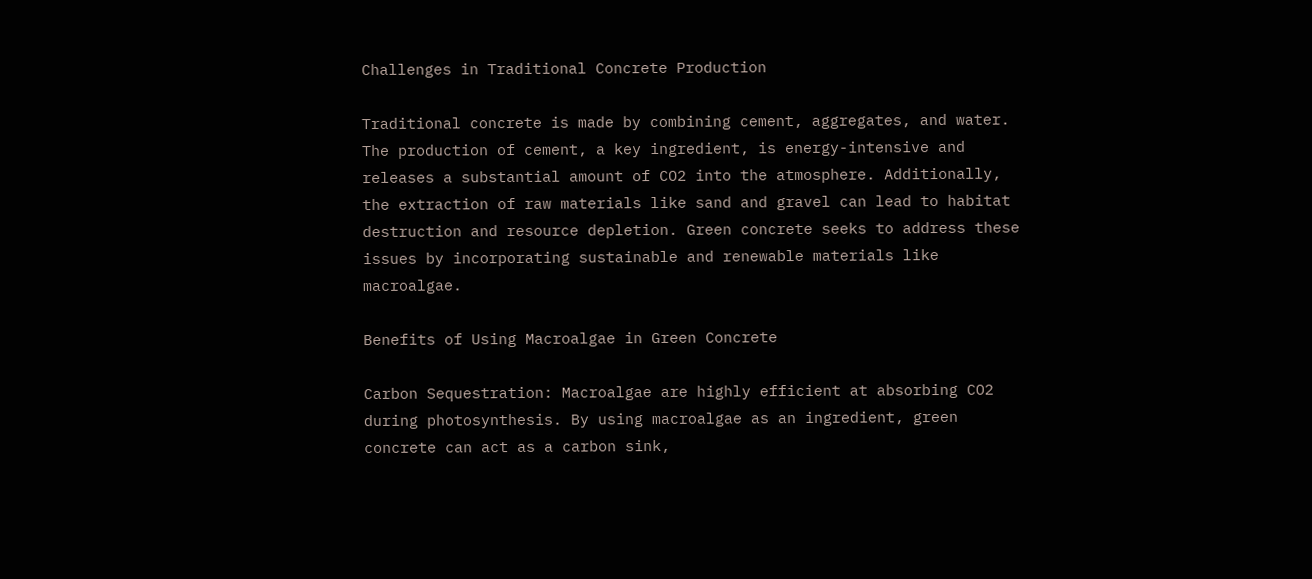Challenges in Traditional Concrete Production

Traditional concrete is made by combining cement, aggregates, and water. The production of cement, a key ingredient, is energy-intensive and releases a substantial amount of CO2 into the atmosphere. Additionally, the extraction of raw materials like sand and gravel can lead to habitat destruction and resource depletion. Green concrete seeks to address these issues by incorporating sustainable and renewable materials like macroalgae.

Benefits of Using Macroalgae in Green Concrete

Carbon Sequestration: Macroalgae are highly efficient at absorbing CO2 during photosynthesis. By using macroalgae as an ingredient, green concrete can act as a carbon sink,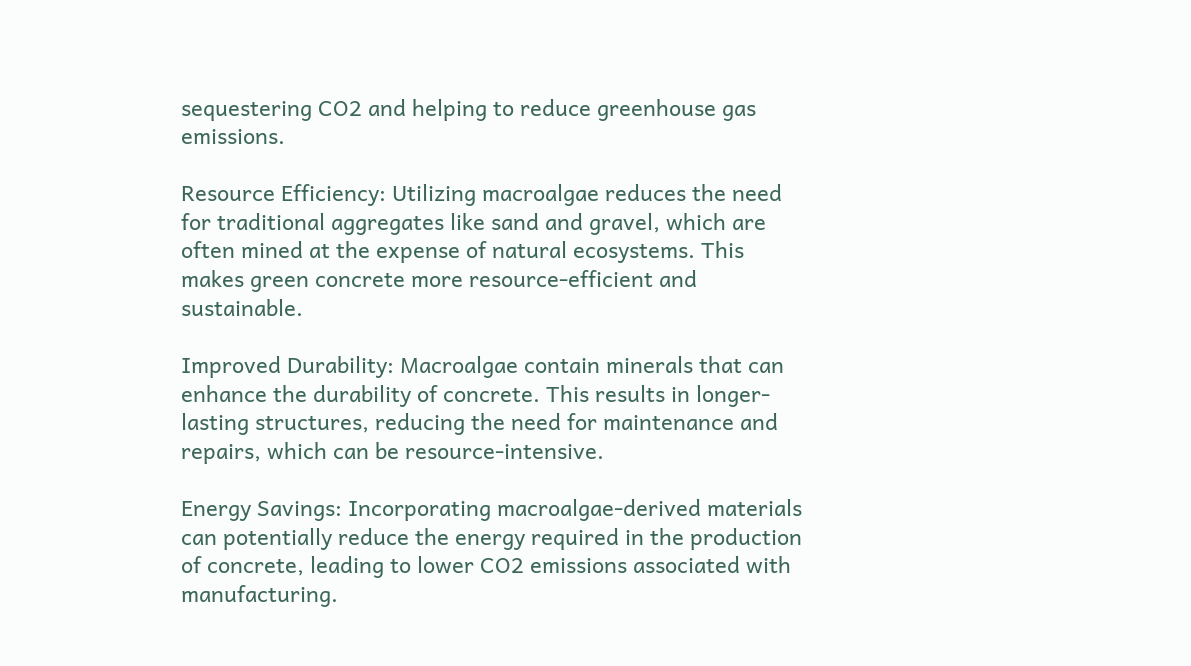sequestering CO2 and helping to reduce greenhouse gas emissions.

Resource Efficiency: Utilizing macroalgae reduces the need for traditional aggregates like sand and gravel, which are often mined at the expense of natural ecosystems. This makes green concrete more resource-efficient and sustainable.

Improved Durability: Macroalgae contain minerals that can enhance the durability of concrete. This results in longer-lasting structures, reducing the need for maintenance and repairs, which can be resource-intensive.

Energy Savings: Incorporating macroalgae-derived materials can potentially reduce the energy required in the production of concrete, leading to lower CO2 emissions associated with manufacturing.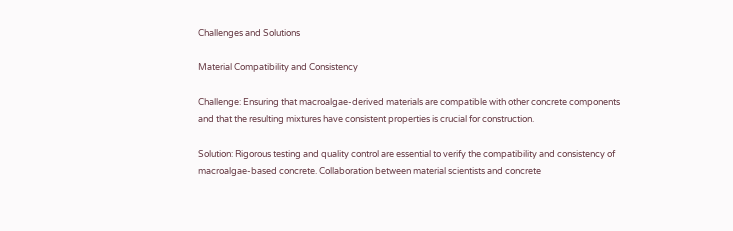Challenges and Solutions

Material Compatibility and Consistency

Challenge: Ensuring that macroalgae-derived materials are compatible with other concrete components and that the resulting mixtures have consistent properties is crucial for construction.

Solution: Rigorous testing and quality control are essential to verify the compatibility and consistency of macroalgae-based concrete. Collaboration between material scientists and concrete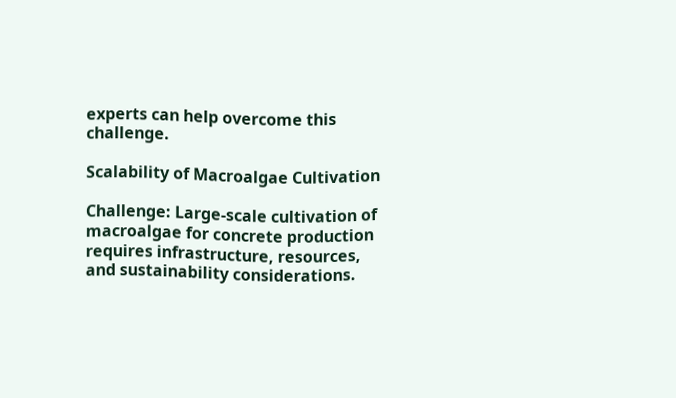experts can help overcome this challenge.

Scalability of Macroalgae Cultivation

Challenge: Large-scale cultivation of macroalgae for concrete production requires infrastructure, resources, and sustainability considerations.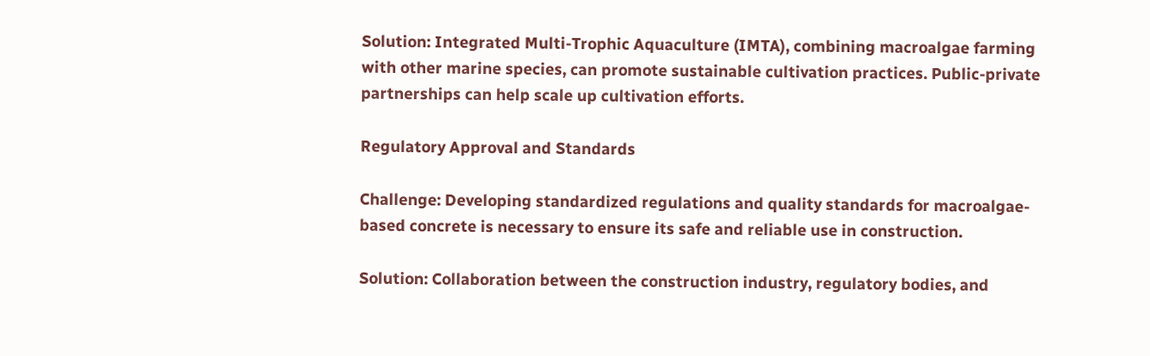Solution: Integrated Multi-Trophic Aquaculture (IMTA), combining macroalgae farming with other marine species, can promote sustainable cultivation practices. Public-private partnerships can help scale up cultivation efforts.

Regulatory Approval and Standards

Challenge: Developing standardized regulations and quality standards for macroalgae-based concrete is necessary to ensure its safe and reliable use in construction.

Solution: Collaboration between the construction industry, regulatory bodies, and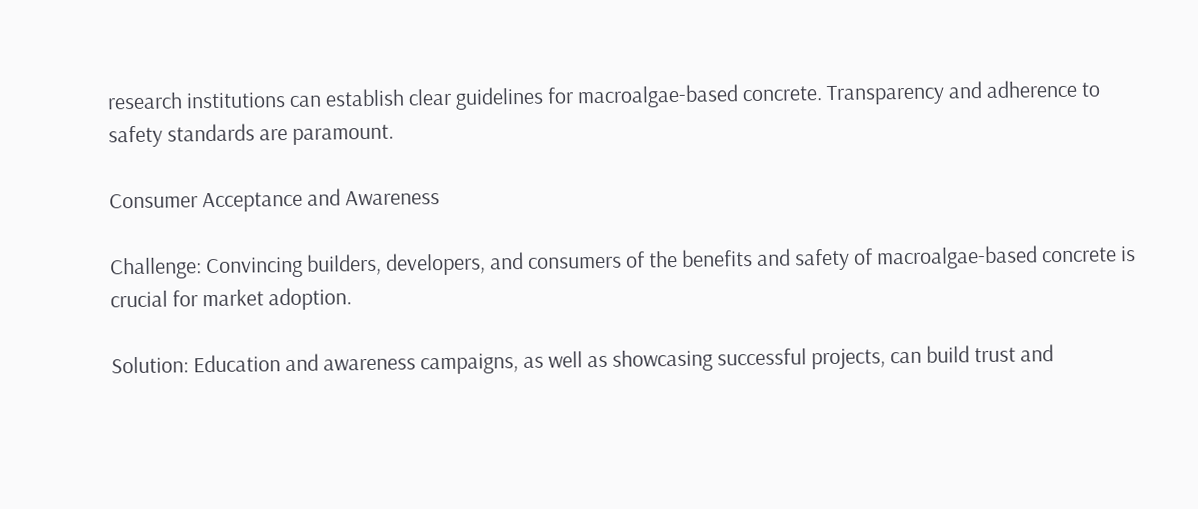research institutions can establish clear guidelines for macroalgae-based concrete. Transparency and adherence to safety standards are paramount.

Consumer Acceptance and Awareness

Challenge: Convincing builders, developers, and consumers of the benefits and safety of macroalgae-based concrete is crucial for market adoption.

Solution: Education and awareness campaigns, as well as showcasing successful projects, can build trust and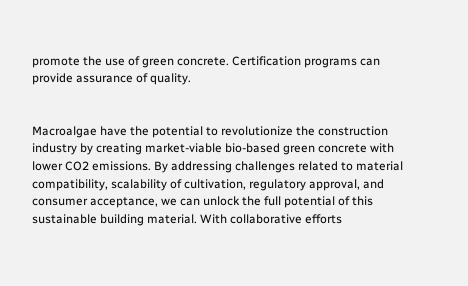promote the use of green concrete. Certification programs can provide assurance of quality.


Macroalgae have the potential to revolutionize the construction industry by creating market-viable bio-based green concrete with lower CO2 emissions. By addressing challenges related to material compatibility, scalability of cultivation, regulatory approval, and consumer acceptance, we can unlock the full potential of this sustainable building material. With collaborative efforts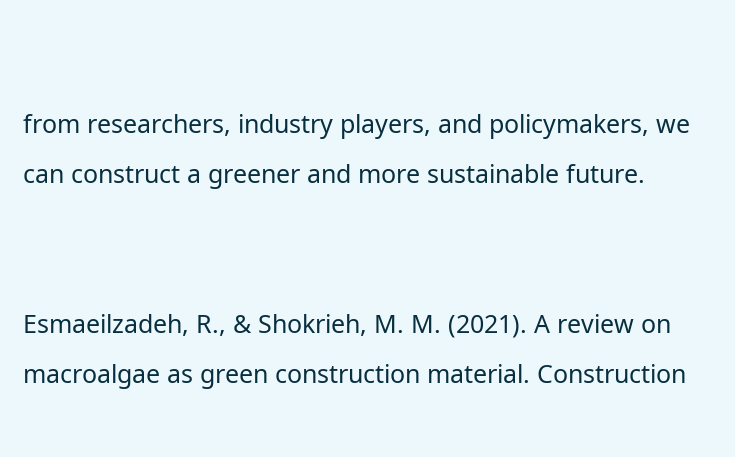from researchers, industry players, and policymakers, we can construct a greener and more sustainable future.


Esmaeilzadeh, R., & Shokrieh, M. M. (2021). A review on macroalgae as green construction material. Construction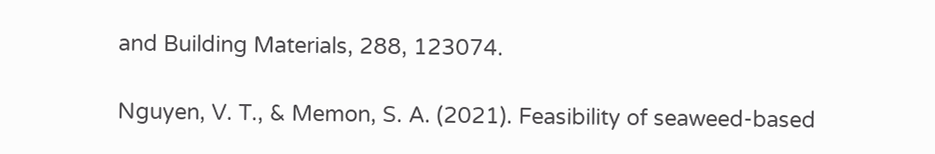and Building Materials, 288, 123074.

Nguyen, V. T., & Memon, S. A. (2021). Feasibility of seaweed-based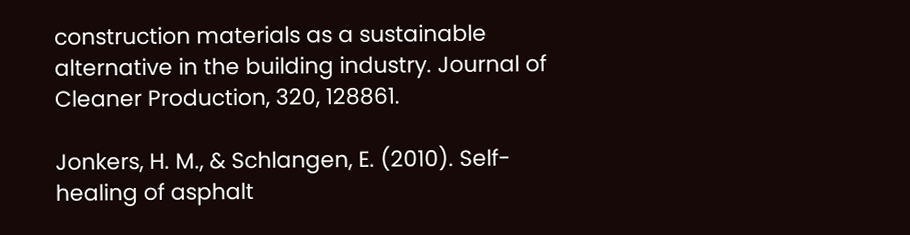construction materials as a sustainable alternative in the building industry. Journal of Cleaner Production, 320, 128861.

Jonkers, H. M., & Schlangen, E. (2010). Self-healing of asphalt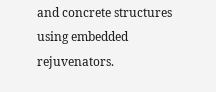and concrete structures using embedded rejuvenators.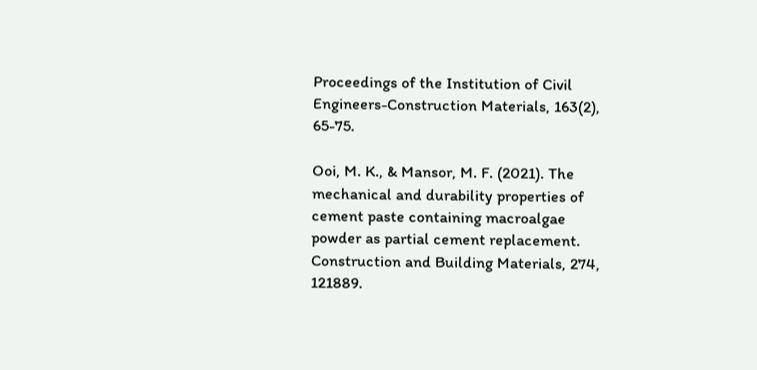Proceedings of the Institution of Civil Engineers-Construction Materials, 163(2), 65-75.

Ooi, M. K., & Mansor, M. F. (2021). The mechanical and durability properties of cement paste containing macroalgae powder as partial cement replacement. Construction and Building Materials, 274, 121889.